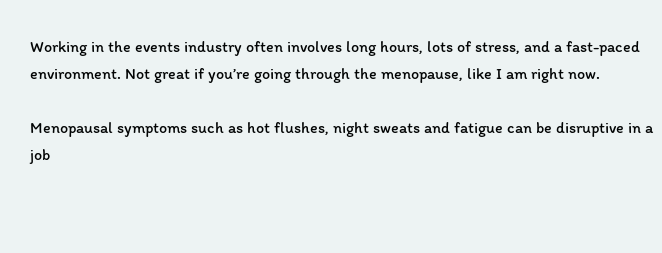Working in the events industry often involves long hours, lots of stress, and a fast-paced environment. Not great if you’re going through the menopause, like I am right now.

Menopausal symptoms such as hot flushes, night sweats and fatigue can be disruptive in a job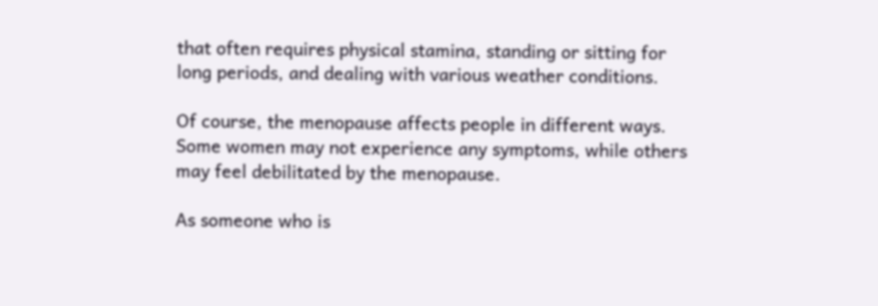that often requires physical stamina, standing or sitting for long periods, and dealing with various weather conditions.

Of course, the menopause affects people in different ways. Some women may not experience any symptoms, while others may feel debilitated by the menopause.

As someone who is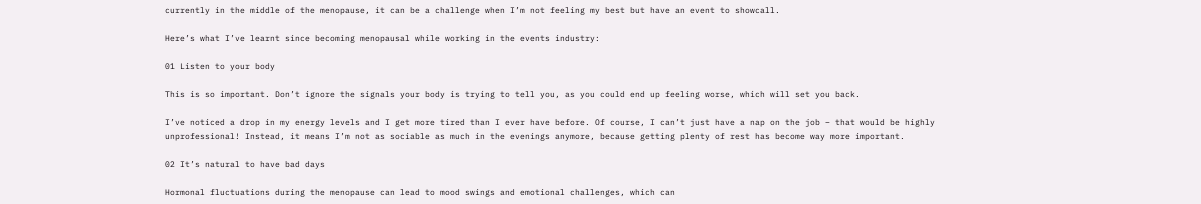currently in the middle of the menopause, it can be a challenge when I’m not feeling my best but have an event to showcall.

Here’s what I’ve learnt since becoming menopausal while working in the events industry:

01 Listen to your body

This is so important. Don’t ignore the signals your body is trying to tell you, as you could end up feeling worse, which will set you back.

I’ve noticed a drop in my energy levels and I get more tired than I ever have before. Of course, I can’t just have a nap on the job – that would be highly unprofessional! Instead, it means I’m not as sociable as much in the evenings anymore, because getting plenty of rest has become way more important.

02 It’s natural to have bad days

Hormonal fluctuations during the menopause can lead to mood swings and emotional challenges, which can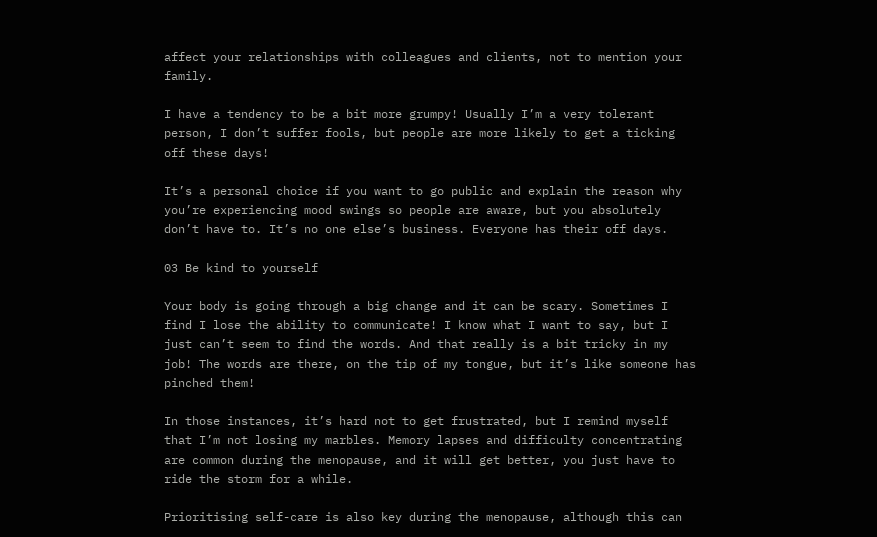affect your relationships with colleagues and clients, not to mention your family.

I have a tendency to be a bit more grumpy! Usually I’m a very tolerant person, I don’t suffer fools, but people are more likely to get a ticking off these days!

It’s a personal choice if you want to go public and explain the reason why you’re experiencing mood swings so people are aware, but you absolutely don’t have to. It’s no one else’s business. Everyone has their off days.

03 Be kind to yourself

Your body is going through a big change and it can be scary. Sometimes I find I lose the ability to communicate! I know what I want to say, but I just can’t seem to find the words. And that really is a bit tricky in my job! The words are there, on the tip of my tongue, but it’s like someone has pinched them!

In those instances, it’s hard not to get frustrated, but I remind myself that I’m not losing my marbles. Memory lapses and difficulty concentrating are common during the menopause, and it will get better, you just have to ride the storm for a while.

Prioritising self-care is also key during the menopause, although this can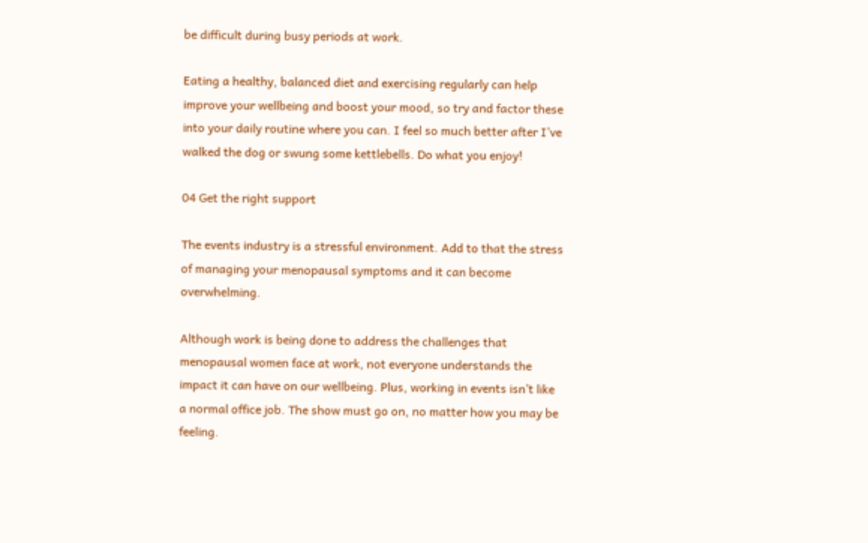be difficult during busy periods at work.

Eating a healthy, balanced diet and exercising regularly can help improve your wellbeing and boost your mood, so try and factor these into your daily routine where you can. I feel so much better after I’ve walked the dog or swung some kettlebells. Do what you enjoy!

04 Get the right support

The events industry is a stressful environment. Add to that the stress of managing your menopausal symptoms and it can become overwhelming.

Although work is being done to address the challenges that menopausal women face at work, not everyone understands the impact it can have on our wellbeing. Plus, working in events isn’t like a normal office job. The show must go on, no matter how you may be feeling.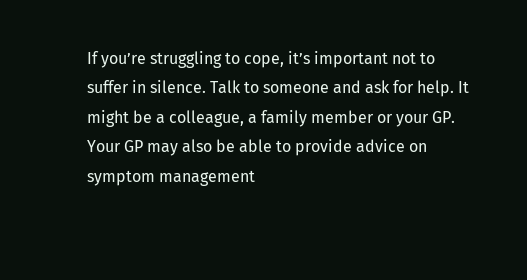If you’re struggling to cope, it’s important not to suffer in silence. Talk to someone and ask for help. It might be a colleague, a family member or your GP. Your GP may also be able to provide advice on symptom management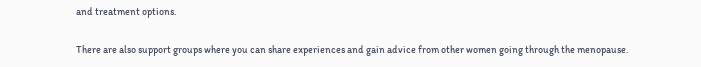and treatment options.

There are also support groups where you can share experiences and gain advice from other women going through the menopause.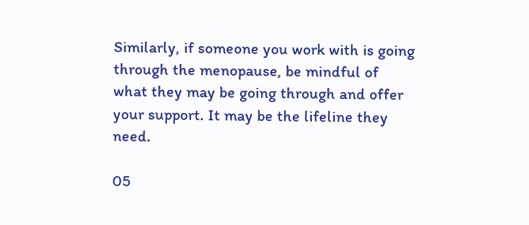Similarly, if someone you work with is going through the menopause, be mindful of what they may be going through and offer your support. It may be the lifeline they need.

05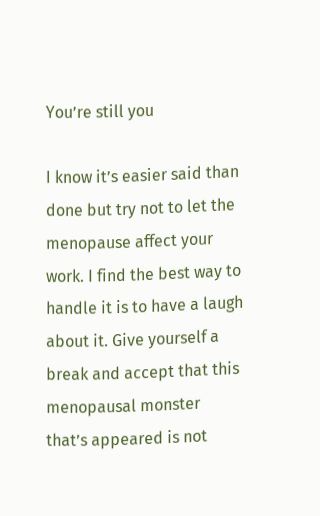You’re still you

I know it’s easier said than done but try not to let the menopause affect your work. I find the best way to handle it is to have a laugh about it. Give yourself a break and accept that this menopausal monster that’s appeared is not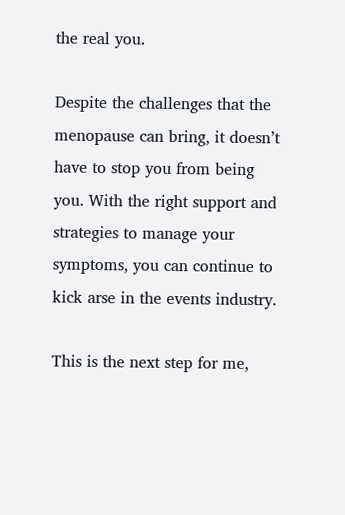the real you.

Despite the challenges that the menopause can bring, it doesn’t have to stop you from being you. With the right support and strategies to manage your symptoms, you can continue to kick arse in the events industry.

This is the next step for me,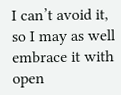I can’t avoid it, so I may as well embrace it with open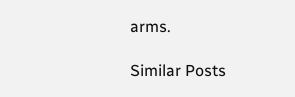arms.

Similar Posts